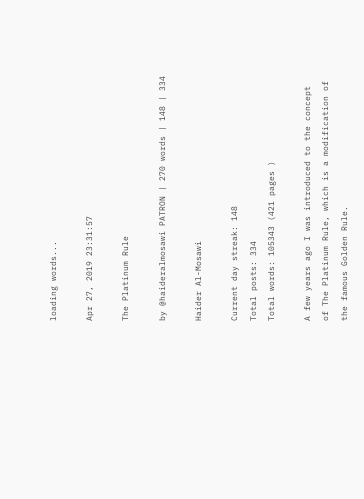loading words...

Apr 27, 2019 23:31:57

The Platinum Rule

by @haideralmosawi PATRON | 270 words | 148 | 334

Haider Al-Mosawi

Current day streak: 148
Total posts: 334
Total words: 105343 (421 pages )

A few years ago I was introduced to the concept of The Platinum Rule, which is a modification of the famous Golden Rule.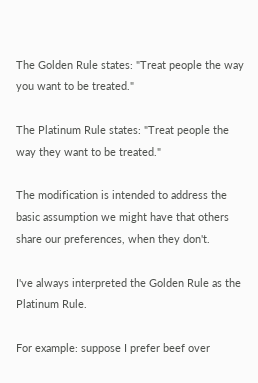The Golden Rule states: "Treat people the way you want to be treated."

The Platinum Rule states: "Treat people the way they want to be treated."

The modification is intended to address the basic assumption we might have that others share our preferences, when they don't.

I've always interpreted the Golden Rule as the Platinum Rule.

For example: suppose I prefer beef over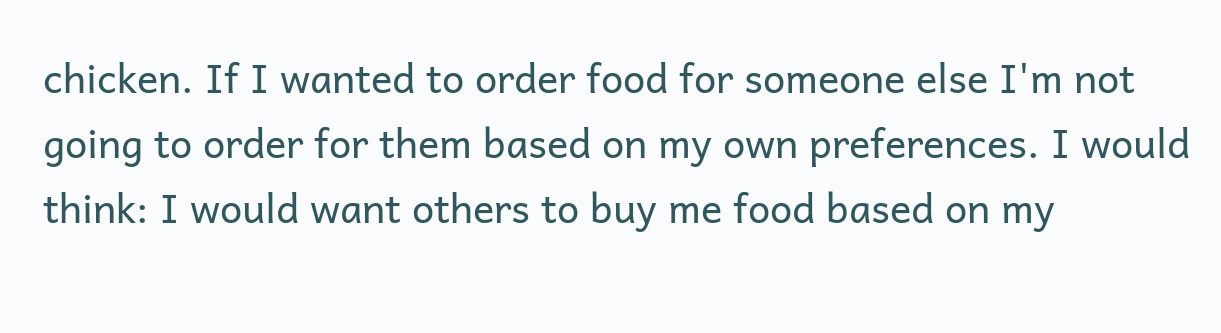chicken. If I wanted to order food for someone else I'm not going to order for them based on my own preferences. I would think: I would want others to buy me food based on my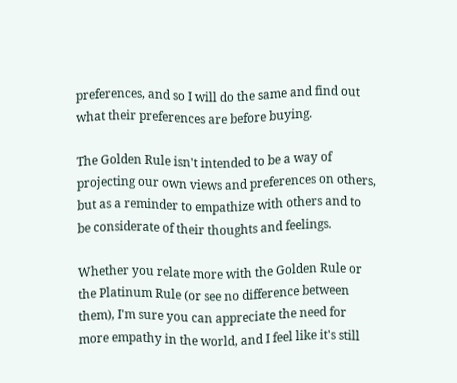preferences, and so I will do the same and find out what their preferences are before buying.

The Golden Rule isn't intended to be a way of projecting our own views and preferences on others, but as a reminder to empathize with others and to be considerate of their thoughts and feelings.

Whether you relate more with the Golden Rule or the Platinum Rule (or see no difference between them), I'm sure you can appreciate the need for more empathy in the world, and I feel like it's still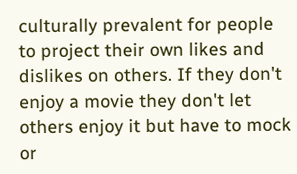culturally prevalent for people to project their own likes and dislikes on others. If they don't enjoy a movie they don't let others enjoy it but have to mock or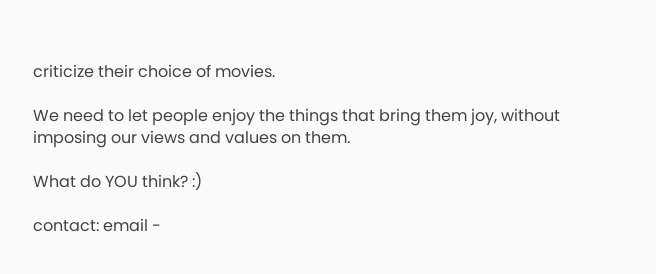criticize their choice of movies.

We need to let people enjoy the things that bring them joy, without imposing our views and values on them.

What do YOU think? :)

contact: email -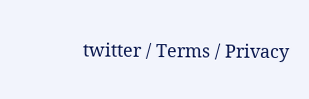twitter / Terms / Privacy